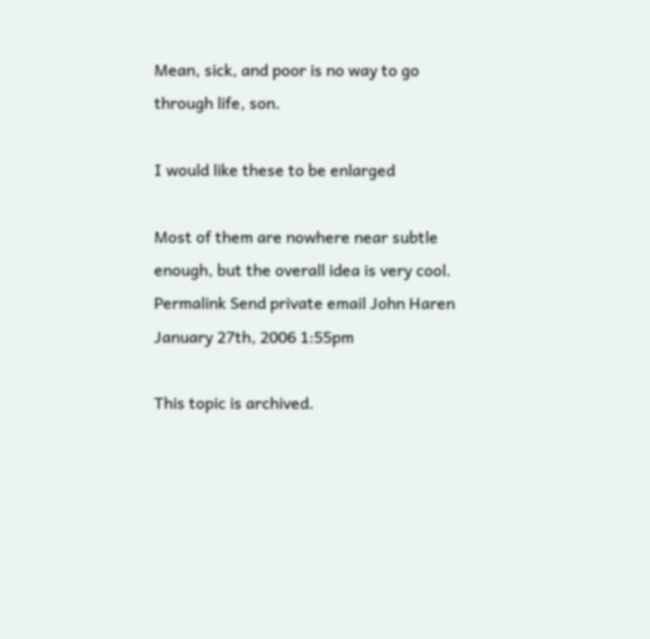Mean, sick, and poor is no way to go through life, son.

I would like these to be enlarged

Most of them are nowhere near subtle enough, but the overall idea is very cool.
Permalink Send private email John Haren
January 27th, 2006 1:55pm

This topic is archived.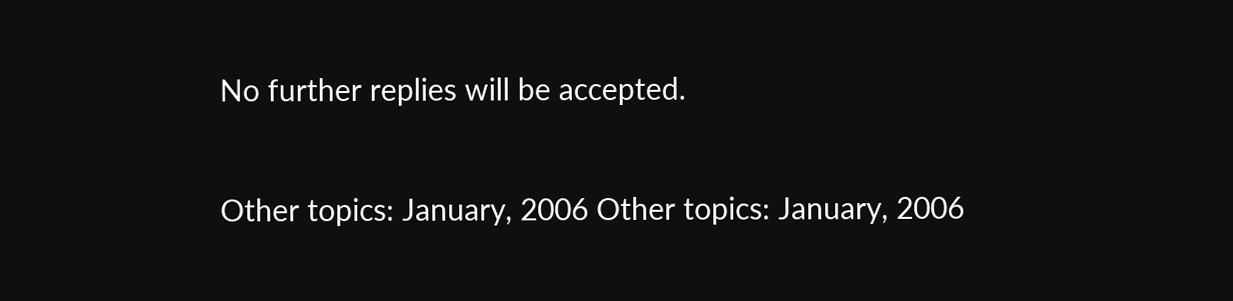No further replies will be accepted.

Other topics: January, 2006 Other topics: January, 2006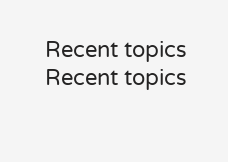Recent topics Recent topics